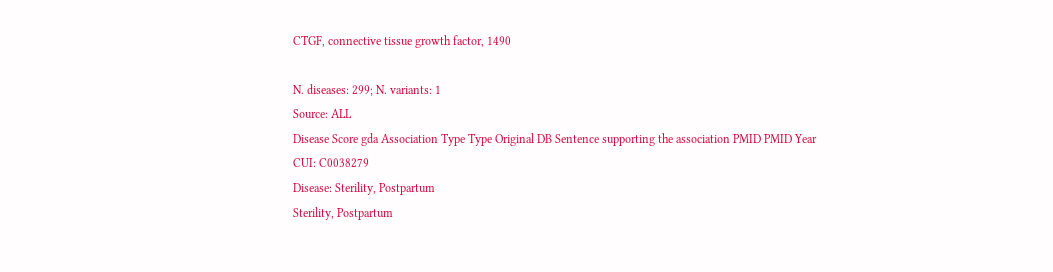CTGF, connective tissue growth factor, 1490

N. diseases: 299; N. variants: 1
Source: ALL
Disease Score gda Association Type Type Original DB Sentence supporting the association PMID PMID Year
CUI: C0038279
Disease: Sterility, Postpartum
Sterility, Postpartum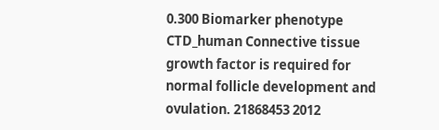0.300 Biomarker phenotype CTD_human Connective tissue growth factor is required for normal follicle development and ovulation. 21868453 2012